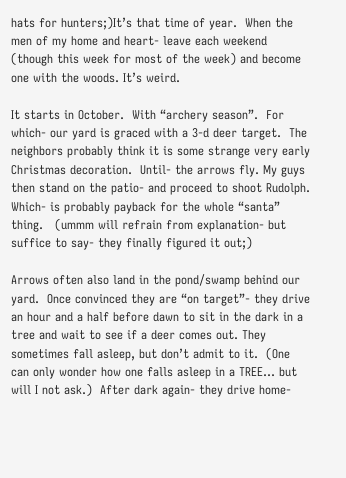hats for hunters;)It’s that time of year.  When the men of my home and heart- leave each weekend (though this week for most of the week) and become one with the woods. It’s weird.

It starts in October.  With “archery season”.  For which- our yard is graced with a 3-d deer target.  The neighbors probably think it is some strange very early Christmas decoration.  Until- the arrows fly. My guys then stand on the patio- and proceed to shoot Rudolph.   Which- is probably payback for the whole “santa” thing.   (ummm will refrain from explanation- but suffice to say- they finally figured it out;)

Arrows often also land in the pond/swamp behind our yard.  Once convinced they are “on target”- they drive an hour and a half before dawn to sit in the dark in a tree and wait to see if a deer comes out. They sometimes fall asleep, but don’t admit to it.  (One can only wonder how one falls asleep in a TREE… but will I not ask.)  After dark again- they drive home-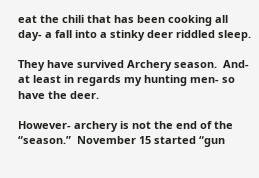eat the chili that has been cooking all day- a fall into a stinky deer riddled sleep.

They have survived Archery season.  And- at least in regards my hunting men- so have the deer.

However- archery is not the end of the “season.”  November 15 started “gun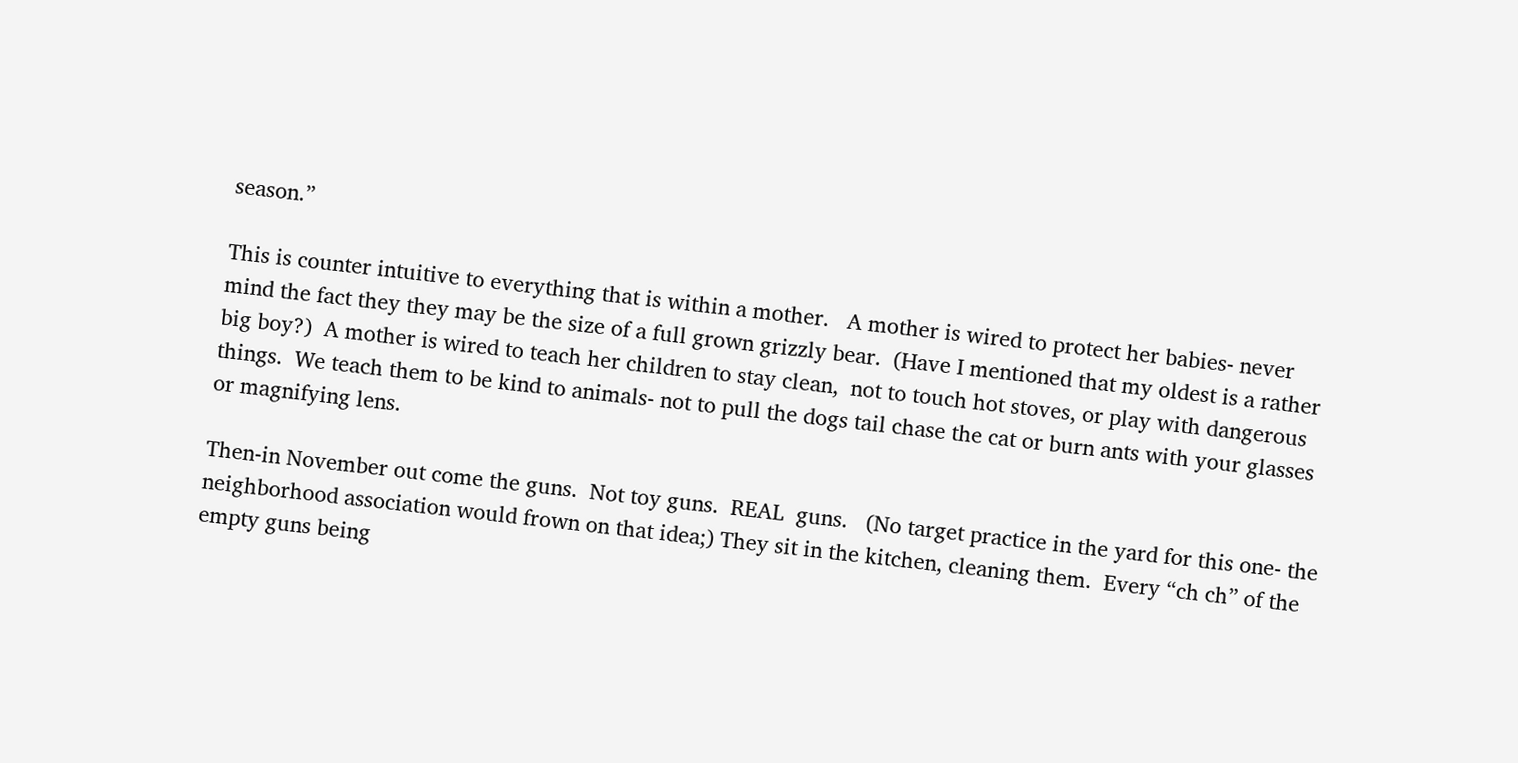season.”

This is counter intuitive to everything that is within a mother.   A mother is wired to protect her babies- never mind the fact they they may be the size of a full grown grizzly bear.  (Have I mentioned that my oldest is a rather big boy?)  A mother is wired to teach her children to stay clean,  not to touch hot stoves, or play with dangerous things.  We teach them to be kind to animals- not to pull the dogs tail chase the cat or burn ants with your glasses or magnifying lens.

Then-in November out come the guns.  Not toy guns.  REAL  guns.   (No target practice in the yard for this one- the neighborhood association would frown on that idea;) They sit in the kitchen, cleaning them.  Every “ch ch” of the empty guns being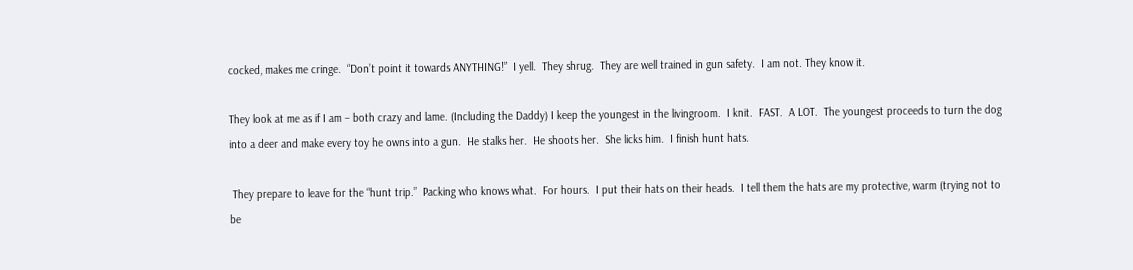cocked, makes me cringe.  “Don’t point it towards ANYTHING!”  I yell.  They shrug.  They are well trained in gun safety.  I am not. They know it.

They look at me as if I am – both crazy and lame. (Including the Daddy) I keep the youngest in the livingroom.  I knit.  FAST.  A LOT.  The youngest proceeds to turn the dog into a deer and make every toy he owns into a gun.  He stalks her.  He shoots her.  She licks him.  I finish hunt hats.

 They prepare to leave for the “hunt trip.”  Packing who knows what.  For hours.  I put their hats on their heads.  I tell them the hats are my protective, warm (trying not to be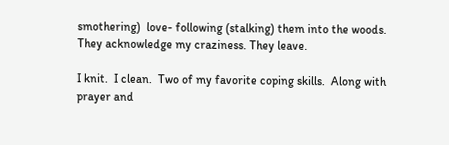smothering)  love- following (stalking) them into the woods. They acknowledge my craziness. They leave.

I knit.  I clean.  Two of my favorite coping skills.  Along with prayer and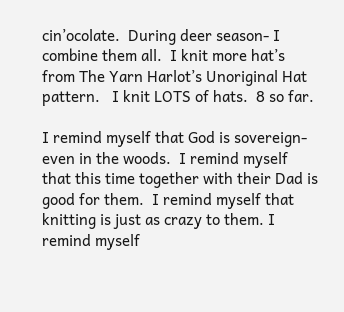cin’ocolate.  During deer season- I combine them all.  I knit more hat’s from The Yarn Harlot’s Unoriginal Hat pattern.   I knit LOTS of hats.  8 so far.

I remind myself that God is sovereign- even in the woods.  I remind myself that this time together with their Dad is good for them.  I remind myself that knitting is just as crazy to them. I remind myself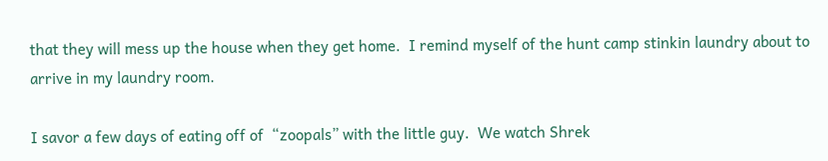that they will mess up the house when they get home.  I remind myself of the hunt camp stinkin laundry about to arrive in my laundry room.

I savor a few days of eating off of  “zoopals” with the little guy.  We watch Shrek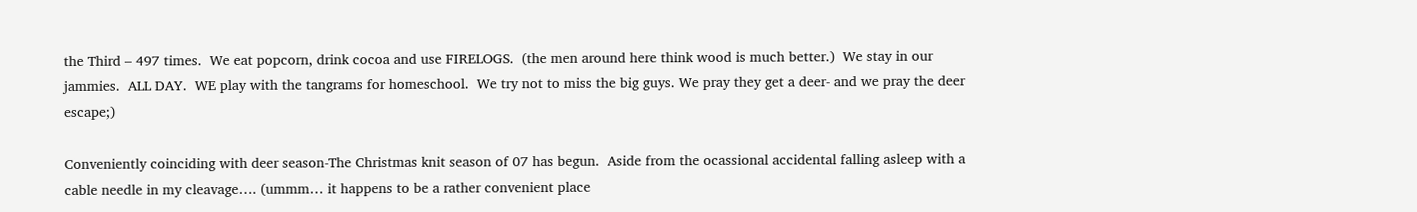the Third – 497 times.  We eat popcorn, drink cocoa and use FIRELOGS.  (the men around here think wood is much better.)  We stay in our jammies.  ALL DAY.  WE play with the tangrams for homeschool.  We try not to miss the big guys. We pray they get a deer- and we pray the deer escape;)

Conveniently coinciding with deer season-The Christmas knit season of 07 has begun.  Aside from the ocassional accidental falling asleep with a cable needle in my cleavage…. (ummm… it happens to be a rather convenient place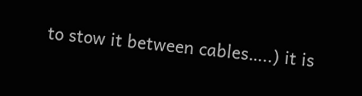to stow it between cables…..) it is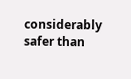considerably safer than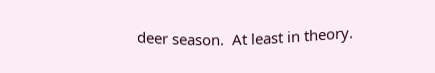deer season.  At least in theory.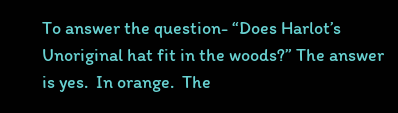To answer the question- “Does Harlot’s Unoriginal hat fit in the woods?” The answer is yes.  In orange.  The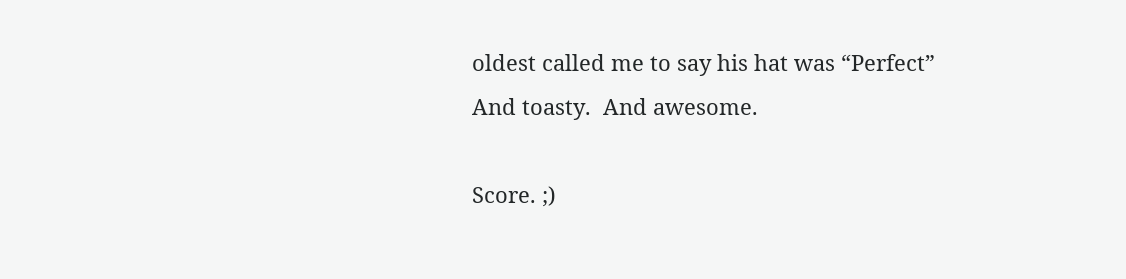oldest called me to say his hat was “Perfect”  And toasty.  And awesome.

Score. ;)